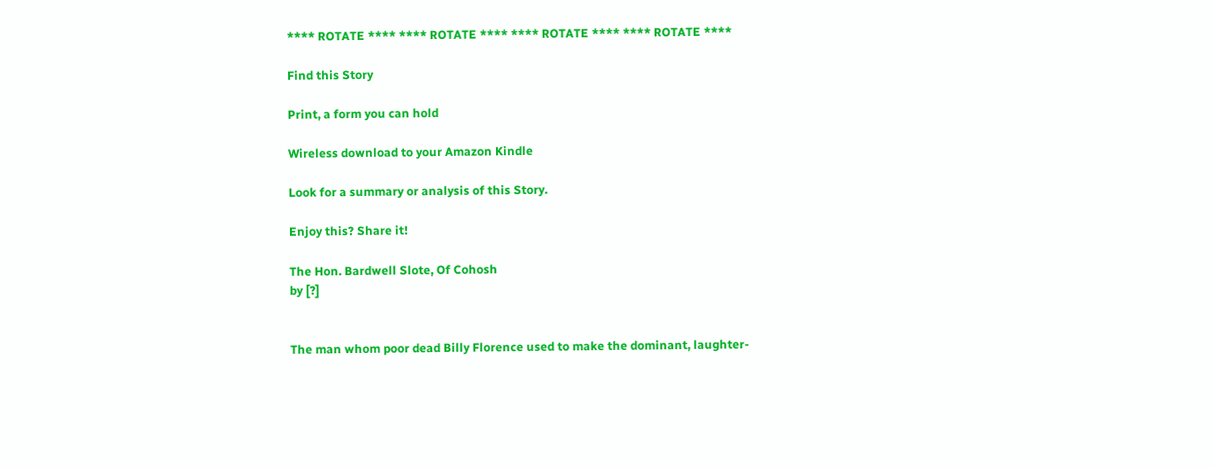**** ROTATE **** **** ROTATE **** **** ROTATE **** **** ROTATE ****

Find this Story

Print, a form you can hold

Wireless download to your Amazon Kindle

Look for a summary or analysis of this Story.

Enjoy this? Share it!

The Hon. Bardwell Slote, Of Cohosh
by [?]


The man whom poor dead Billy Florence used to make the dominant, laughter-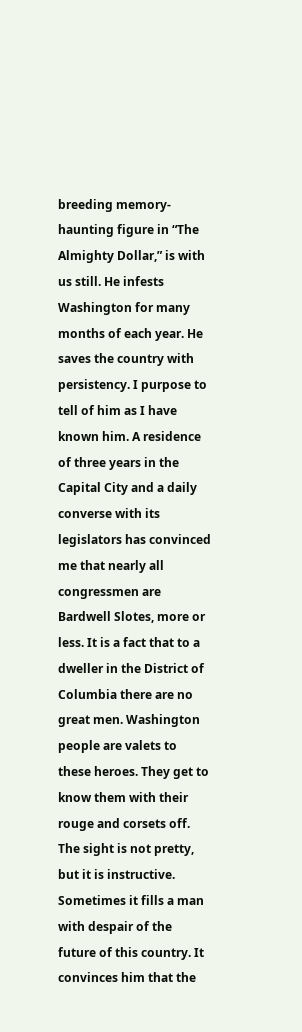breeding memory-haunting figure in “The Almighty Dollar,” is with us still. He infests Washington for many months of each year. He saves the country with persistency. I purpose to tell of him as I have known him. A residence of three years in the Capital City and a daily converse with its legislators has convinced me that nearly all congressmen are Bardwell Slotes, more or less. It is a fact that to a dweller in the District of Columbia there are no great men. Washington people are valets to these heroes. They get to know them with their rouge and corsets off. The sight is not pretty, but it is instructive. Sometimes it fills a man with despair of the future of this country. It convinces him that the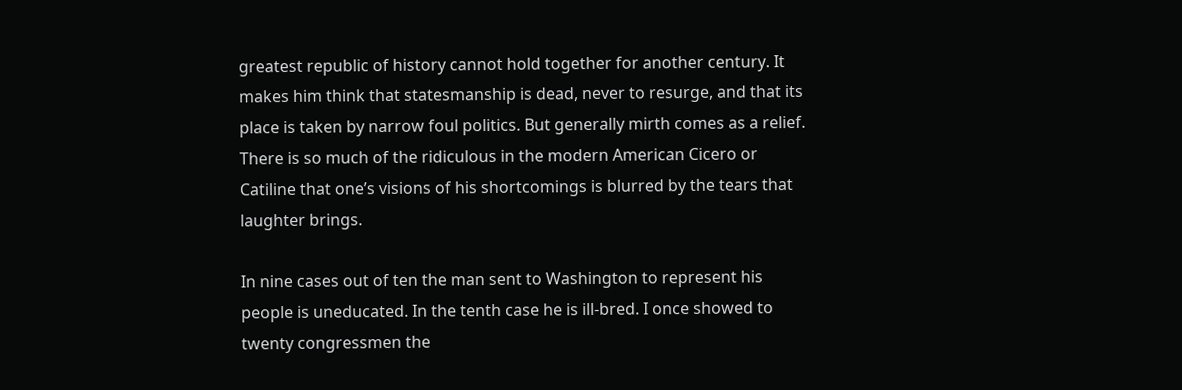greatest republic of history cannot hold together for another century. It makes him think that statesmanship is dead, never to resurge, and that its place is taken by narrow foul politics. But generally mirth comes as a relief. There is so much of the ridiculous in the modern American Cicero or Catiline that one’s visions of his shortcomings is blurred by the tears that laughter brings.

In nine cases out of ten the man sent to Washington to represent his people is uneducated. In the tenth case he is ill-bred. I once showed to twenty congressmen the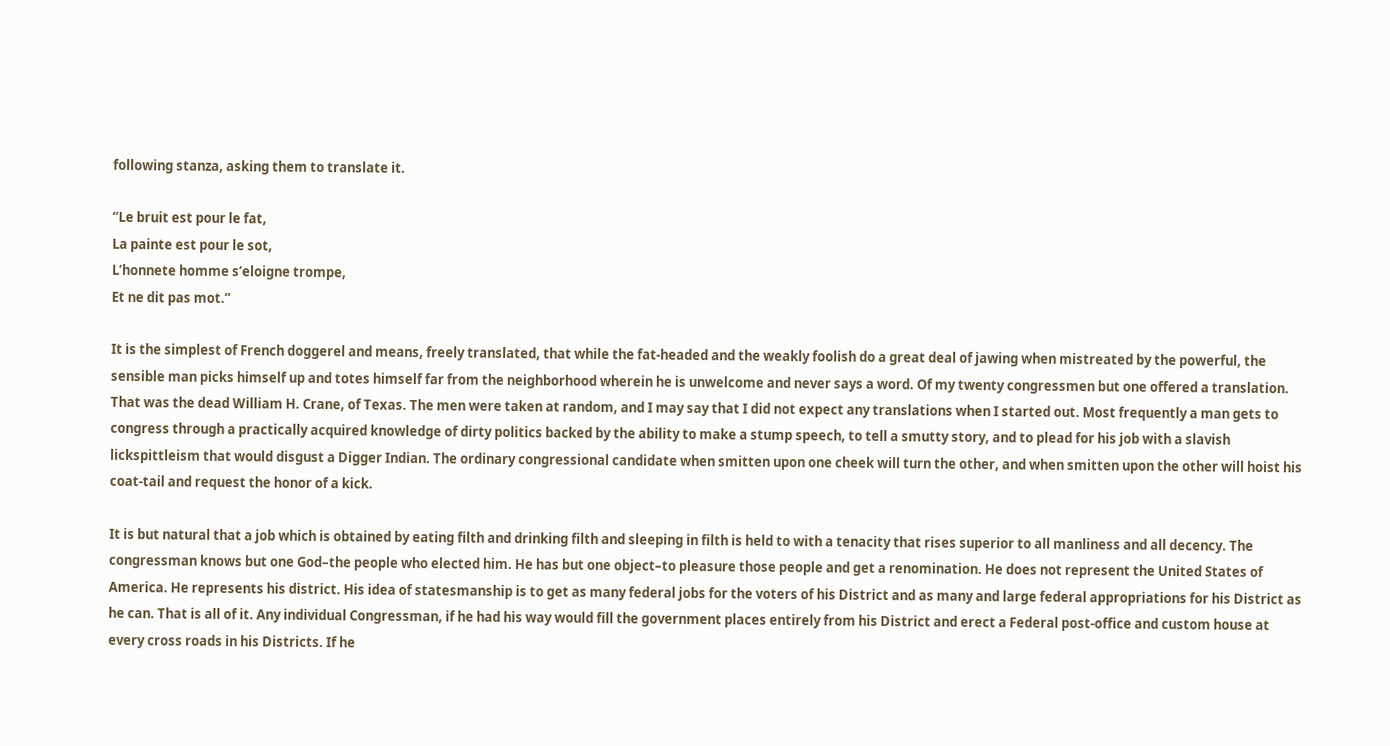following stanza, asking them to translate it.

“Le bruit est pour le fat,
La painte est pour le sot,
L’honnete homme s’eloigne trompe,
Et ne dit pas mot.”

It is the simplest of French doggerel and means, freely translated, that while the fat-headed and the weakly foolish do a great deal of jawing when mistreated by the powerful, the sensible man picks himself up and totes himself far from the neighborhood wherein he is unwelcome and never says a word. Of my twenty congressmen but one offered a translation. That was the dead William H. Crane, of Texas. The men were taken at random, and I may say that I did not expect any translations when I started out. Most frequently a man gets to congress through a practically acquired knowledge of dirty politics backed by the ability to make a stump speech, to tell a smutty story, and to plead for his job with a slavish lickspittleism that would disgust a Digger Indian. The ordinary congressional candidate when smitten upon one cheek will turn the other, and when smitten upon the other will hoist his coat-tail and request the honor of a kick.

It is but natural that a job which is obtained by eating filth and drinking filth and sleeping in filth is held to with a tenacity that rises superior to all manliness and all decency. The congressman knows but one God–the people who elected him. He has but one object–to pleasure those people and get a renomination. He does not represent the United States of America. He represents his district. His idea of statesmanship is to get as many federal jobs for the voters of his District and as many and large federal appropriations for his District as he can. That is all of it. Any individual Congressman, if he had his way would fill the government places entirely from his District and erect a Federal post-office and custom house at every cross roads in his Districts. If he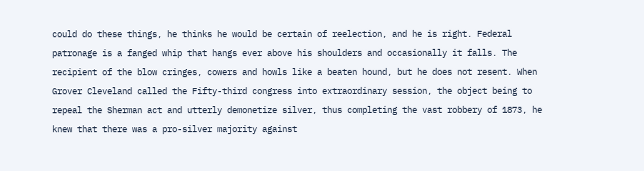could do these things, he thinks he would be certain of reelection, and he is right. Federal patronage is a fanged whip that hangs ever above his shoulders and occasionally it falls. The recipient of the blow cringes, cowers and howls like a beaten hound, but he does not resent. When Grover Cleveland called the Fifty-third congress into extraordinary session, the object being to repeal the Sherman act and utterly demonetize silver, thus completing the vast robbery of 1873, he knew that there was a pro-silver majority against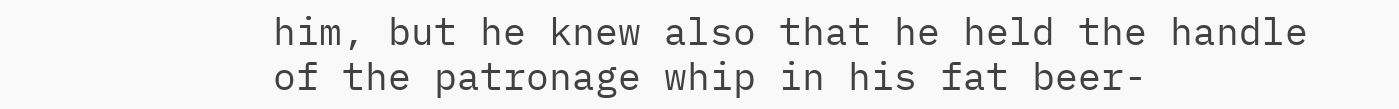him, but he knew also that he held the handle of the patronage whip in his fat beer-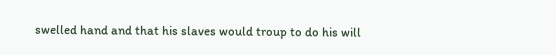swelled hand and that his slaves would troup to do his will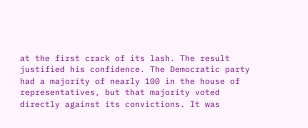at the first crack of its lash. The result justified his confidence. The Democratic party had a majority of nearly 100 in the house of representatives, but that majority voted directly against its convictions. It was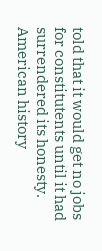told that it would get no jobs for constitutents until it had surrendered its honesty. American history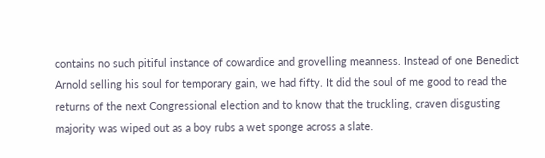contains no such pitiful instance of cowardice and grovelling meanness. Instead of one Benedict Arnold selling his soul for temporary gain, we had fifty. It did the soul of me good to read the returns of the next Congressional election and to know that the truckling, craven disgusting majority was wiped out as a boy rubs a wet sponge across a slate.